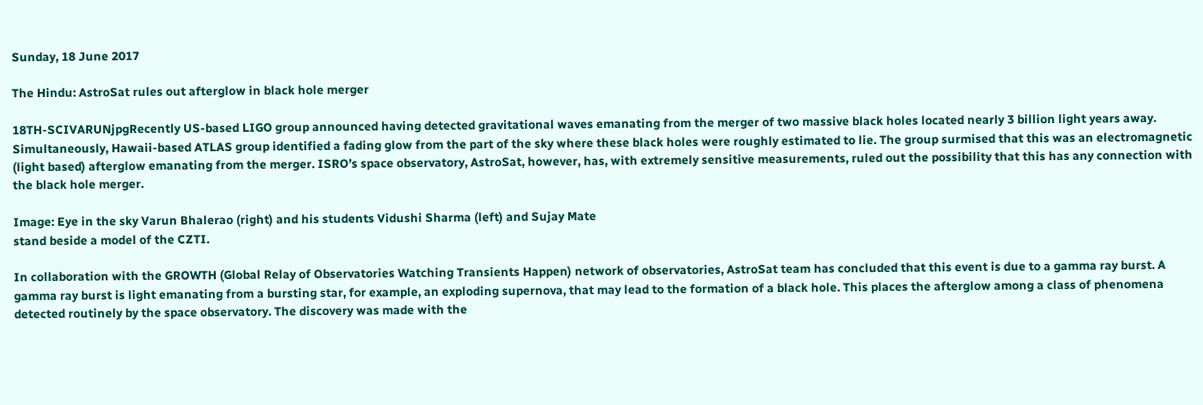Sunday, 18 June 2017

The Hindu: AstroSat rules out afterglow in black hole merger

18TH-SCIVARUNjpgRecently US-based LIGO group announced having detected gravitational waves emanating from the merger of two massive black holes located nearly 3 billion light years away. Simultaneously, Hawaii-based ATLAS group identified a fading glow from the part of the sky where these black holes were roughly estimated to lie. The group surmised that this was an electromagnetic (light based) afterglow emanating from the merger. ISRO’s space observatory, AstroSat, however, has, with extremely sensitive measurements, ruled out the possibility that this has any connection with the black hole merger.

Image: Eye in the sky Varun Bhalerao (right) and his students Vidushi Sharma (left) and Sujay Mate
stand beside a model of the CZTI.

In collaboration with the GROWTH (Global Relay of Observatories Watching Transients Happen) network of observatories, AstroSat team has concluded that this event is due to a gamma ray burst. A gamma ray burst is light emanating from a bursting star, for example, an exploding supernova, that may lead to the formation of a black hole. This places the afterglow among a class of phenomena detected routinely by the space observatory. The discovery was made with the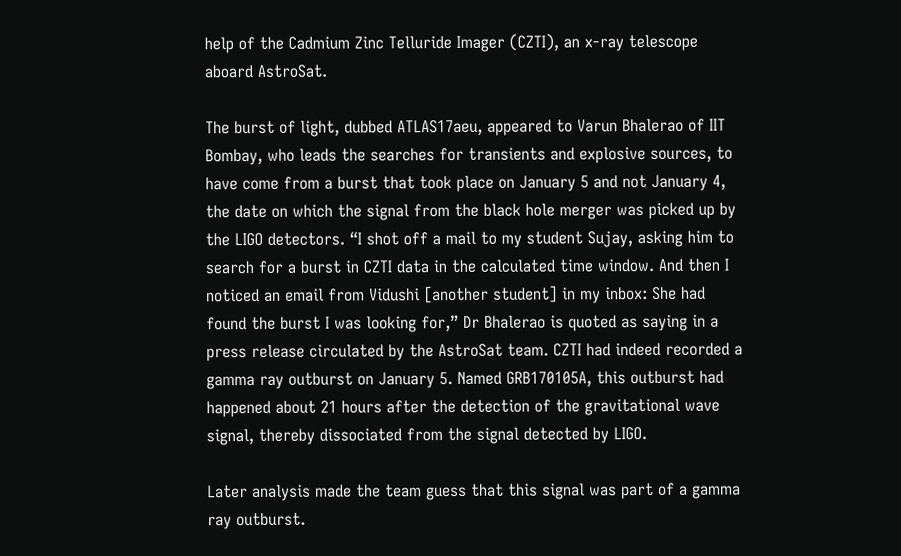help of the Cadmium Zinc Telluride Imager (CZTI), an x-ray telescope aboard AstroSat.

The burst of light, dubbed ATLAS17aeu, appeared to Varun Bhalerao of IIT Bombay, who leads the searches for transients and explosive sources, to have come from a burst that took place on January 5 and not January 4, the date on which the signal from the black hole merger was picked up by the LIGO detectors. “I shot off a mail to my student Sujay, asking him to search for a burst in CZTI data in the calculated time window. And then I noticed an email from Vidushi [another student] in my inbox: She had found the burst I was looking for,” Dr Bhalerao is quoted as saying in a press release circulated by the AstroSat team. CZTI had indeed recorded a gamma ray outburst on January 5. Named GRB170105A, this outburst had happened about 21 hours after the detection of the gravitational wave signal, thereby dissociated from the signal detected by LIGO.

Later analysis made the team guess that this signal was part of a gamma ray outburst.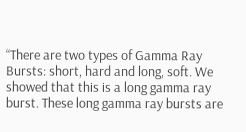“There are two types of Gamma Ray Bursts: short, hard and long, soft. We showed that this is a long gamma ray burst. These long gamma ray bursts are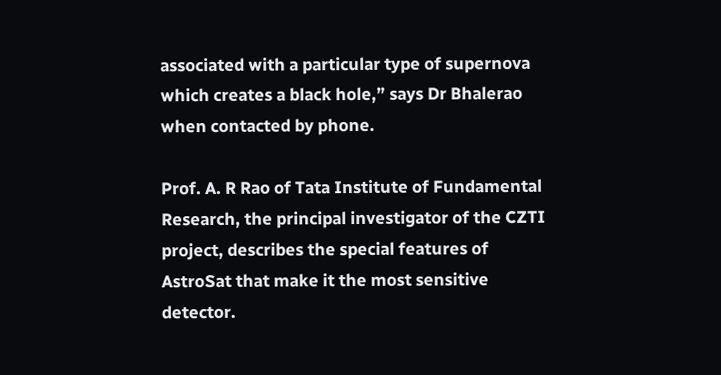associated with a particular type of supernova which creates a black hole,” says Dr Bhalerao when contacted by phone.

Prof. A. R Rao of Tata Institute of Fundamental Research, the principal investigator of the CZTI project, describes the special features of AstroSat that make it the most sensitive detector.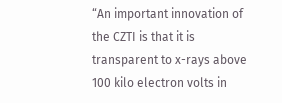“An important innovation of the CZTI is that it is transparent to x-rays above 100 kilo electron volts in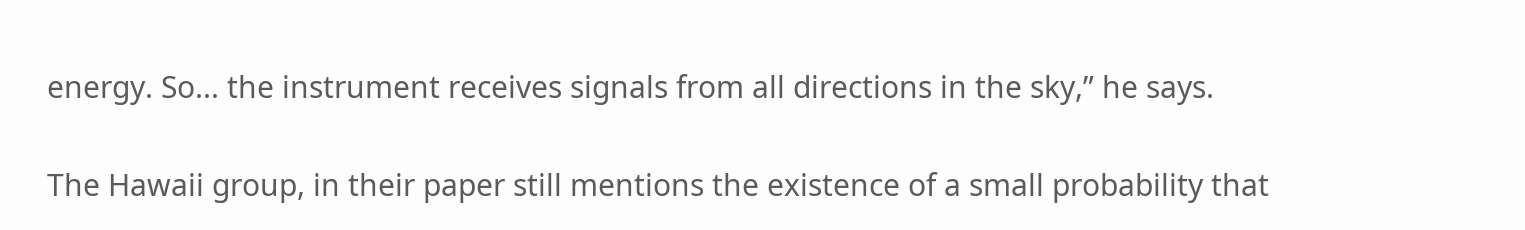energy. So... the instrument receives signals from all directions in the sky,” he says.

The Hawaii group, in their paper still mentions the existence of a small probability that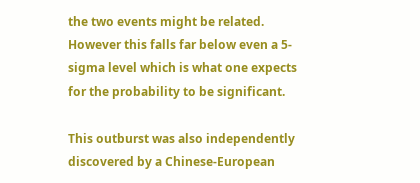the two events might be related. However this falls far below even a 5-sigma level which is what one expects for the probability to be significant.

This outburst was also independently discovered by a Chinese-European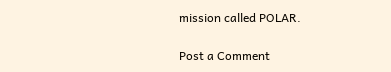mission called POLAR.

Post a Comment